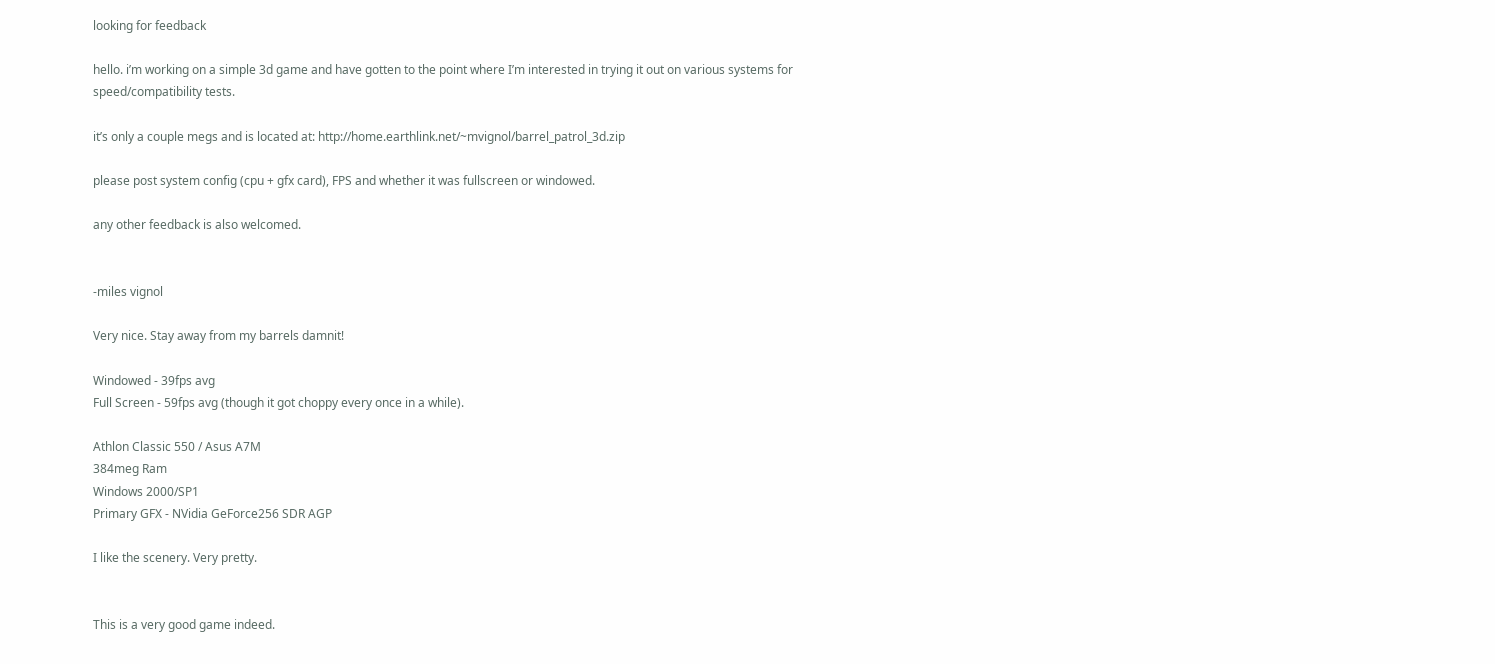looking for feedback

hello. i’m working on a simple 3d game and have gotten to the point where I’m interested in trying it out on various systems for speed/compatibility tests.

it’s only a couple megs and is located at: http://home.earthlink.net/~mvignol/barrel_patrol_3d.zip

please post system config (cpu + gfx card), FPS and whether it was fullscreen or windowed.

any other feedback is also welcomed.


-miles vignol

Very nice. Stay away from my barrels damnit!

Windowed - 39fps avg
Full Screen - 59fps avg (though it got choppy every once in a while).

Athlon Classic 550 / Asus A7M
384meg Ram
Windows 2000/SP1
Primary GFX - NVidia GeForce256 SDR AGP

I like the scenery. Very pretty.


This is a very good game indeed.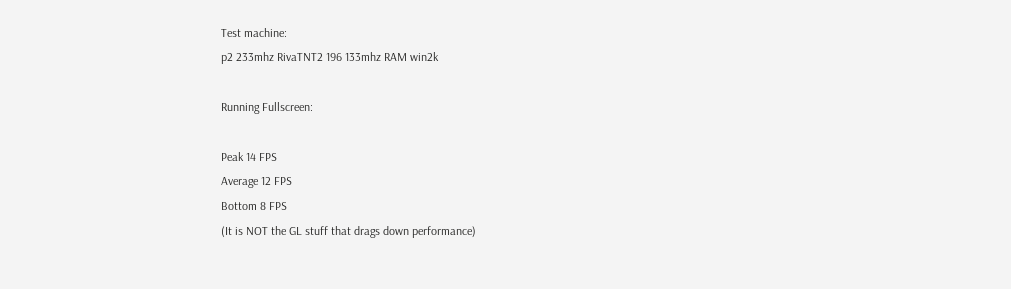Test machine:
p2 233mhz RivaTNT2 196 133mhz RAM win2k

Running Fullscreen:

Peak 14 FPS
Average 12 FPS
Bottom 8 FPS
(It is NOT the GL stuff that drags down performance)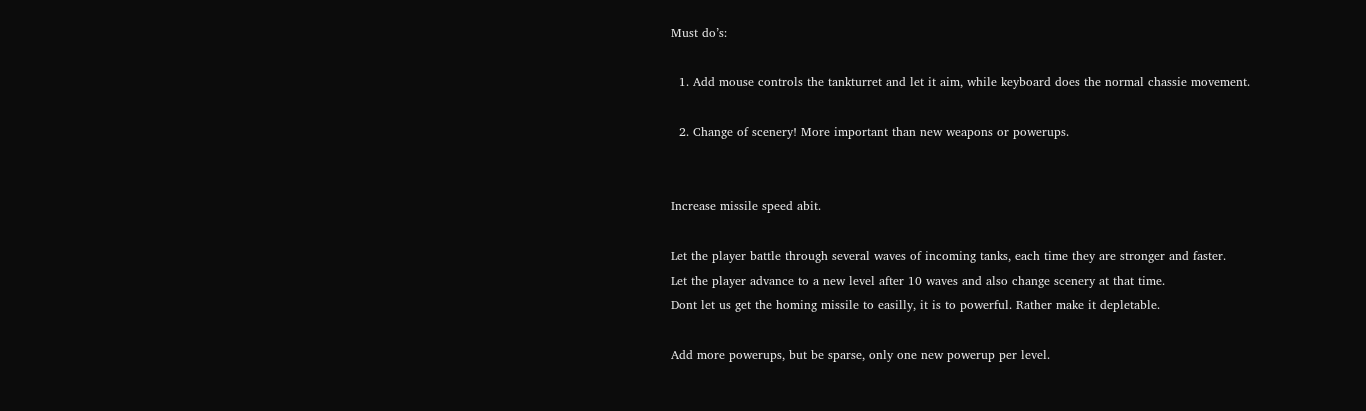Must do’s:

  1. Add mouse controls the tankturret and let it aim, while keyboard does the normal chassie movement.

  2. Change of scenery! More important than new weapons or powerups.


Increase missile speed abit.

Let the player battle through several waves of incoming tanks, each time they are stronger and faster.
Let the player advance to a new level after 10 waves and also change scenery at that time.
Dont let us get the homing missile to easilly, it is to powerful. Rather make it depletable.

Add more powerups, but be sparse, only one new powerup per level.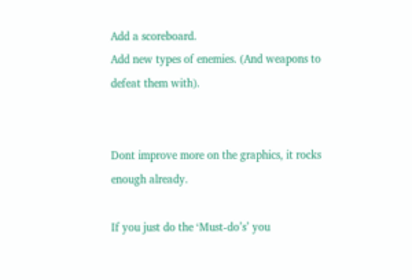Add a scoreboard.
Add new types of enemies. (And weapons to defeat them with).


Dont improve more on the graphics, it rocks enough already.

If you just do the ‘Must-do’s’ you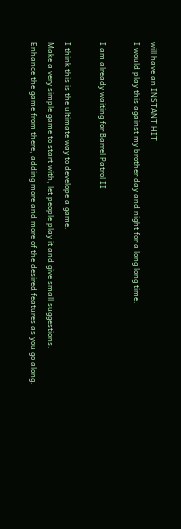will have an INSTANT HIT
I would play this against my brother day and night for a long long time.

I am already waiting for Barrel Patrol II

I think this is the ultimate way to develope a game.
Make a very simple game to start with, let people play it and give small suggestions.
Enhance the game from there, adding more and more of the desired features as you go along.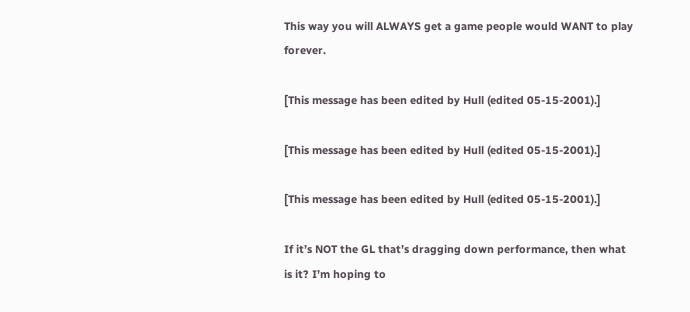This way you will ALWAYS get a game people would WANT to play forever.

[This message has been edited by Hull (edited 05-15-2001).]

[This message has been edited by Hull (edited 05-15-2001).]

[This message has been edited by Hull (edited 05-15-2001).]

If it’s NOT the GL that’s dragging down performance, then what is it? I’m hoping to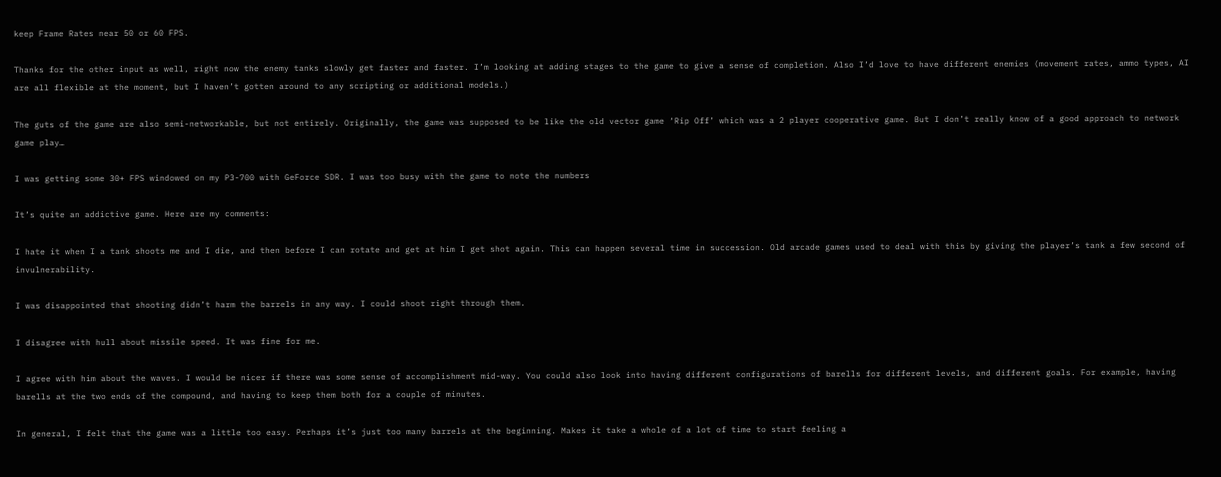keep Frame Rates near 50 or 60 FPS.

Thanks for the other input as well, right now the enemy tanks slowly get faster and faster. I’m looking at adding stages to the game to give a sense of completion. Also I’d love to have different enemies (movement rates, ammo types, AI are all flexible at the moment, but I haven’t gotten around to any scripting or additional models.)

The guts of the game are also semi-networkable, but not entirely. Originally, the game was supposed to be like the old vector game ‘Rip Off’ which was a 2 player cooperative game. But I don’t really know of a good approach to network game play…

I was getting some 30+ FPS windowed on my P3-700 with GeForce SDR. I was too busy with the game to note the numbers

It’s quite an addictive game. Here are my comments:

I hate it when I a tank shoots me and I die, and then before I can rotate and get at him I get shot again. This can happen several time in succession. Old arcade games used to deal with this by giving the player’s tank a few second of invulnerability.

I was disappointed that shooting didn’t harm the barrels in any way. I could shoot right through them.

I disagree with hull about missile speed. It was fine for me.

I agree with him about the waves. I would be nicer if there was some sense of accomplishment mid-way. You could also look into having different configurations of barells for different levels, and different goals. For example, having barells at the two ends of the compound, and having to keep them both for a couple of minutes.

In general, I felt that the game was a little too easy. Perhaps it’s just too many barrels at the beginning. Makes it take a whole of a lot of time to start feeling a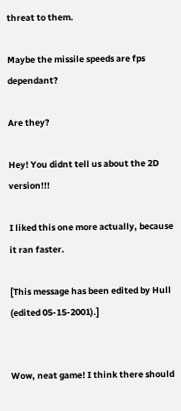threat to them.

Maybe the missile speeds are fps dependant?

Are they?

Hey! You didnt tell us about the 2D version!!!

I liked this one more actually, because it ran faster.

[This message has been edited by Hull (edited 05-15-2001).]


Wow, neat game! I think there should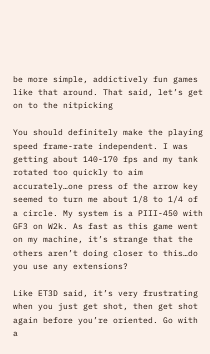be more simple, addictively fun games like that around. That said, let’s get on to the nitpicking

You should definitely make the playing speed frame-rate independent. I was getting about 140-170 fps and my tank rotated too quickly to aim accurately…one press of the arrow key seemed to turn me about 1/8 to 1/4 of a circle. My system is a PIII-450 with GF3 on W2k. As fast as this game went on my machine, it’s strange that the others aren’t doing closer to this…do you use any extensions?

Like ET3D said, it’s very frustrating when you just get shot, then get shot again before you’re oriented. Go with a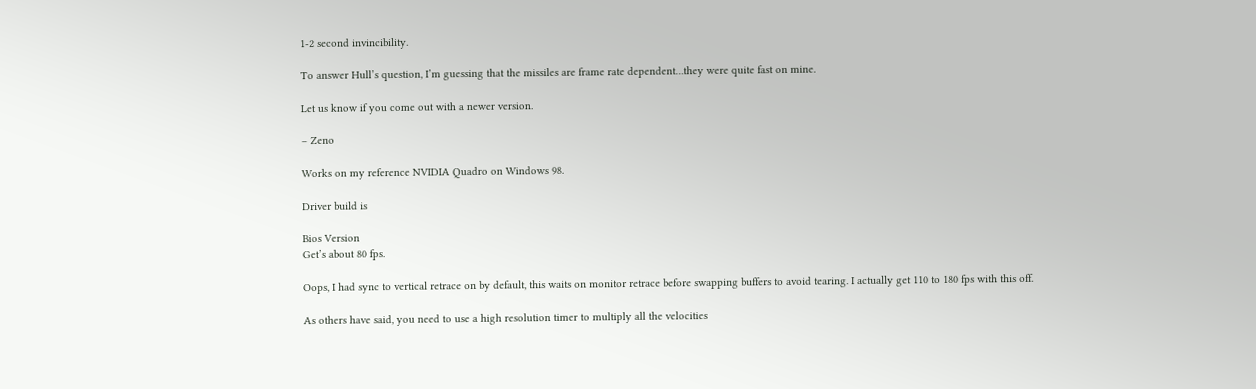1-2 second invincibility.

To answer Hull’s question, I’m guessing that the missiles are frame rate dependent…they were quite fast on mine.

Let us know if you come out with a newer version.

– Zeno

Works on my reference NVIDIA Quadro on Windows 98.

Driver build is

Bios Version
Get’s about 80 fps.

Oops, I had sync to vertical retrace on by default, this waits on monitor retrace before swapping buffers to avoid tearing. I actually get 110 to 180 fps with this off.

As others have said, you need to use a high resolution timer to multiply all the velocities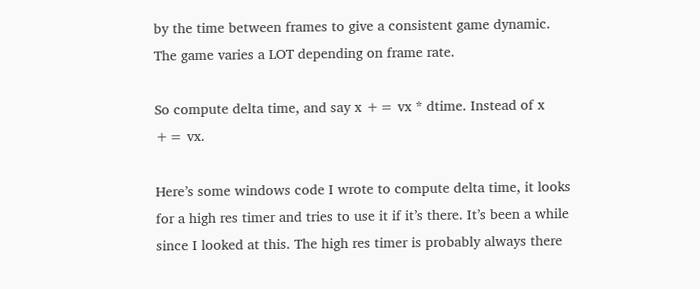by the time between frames to give a consistent game dynamic. The game varies a LOT depending on frame rate.

So compute delta time, and say x += vx * dtime. Instead of x += vx.

Here’s some windows code I wrote to compute delta time, it looks for a high res timer and tries to use it if it’s there. It’s been a while since I looked at this. The high res timer is probably always there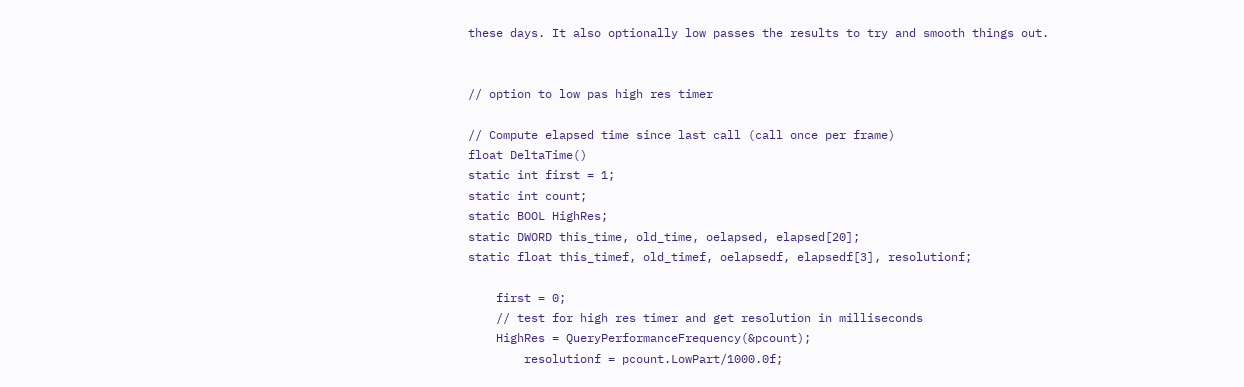these days. It also optionally low passes the results to try and smooth things out.


// option to low pas high res timer

// Compute elapsed time since last call (call once per frame)
float DeltaTime()
static int first = 1;
static int count;
static BOOL HighRes;
static DWORD this_time, old_time, oelapsed, elapsed[20];
static float this_timef, old_timef, oelapsedf, elapsedf[3], resolutionf;

    first = 0;
    // test for high res timer and get resolution in milliseconds
    HighRes = QueryPerformanceFrequency(&pcount);
        resolutionf = pcount.LowPart/1000.0f;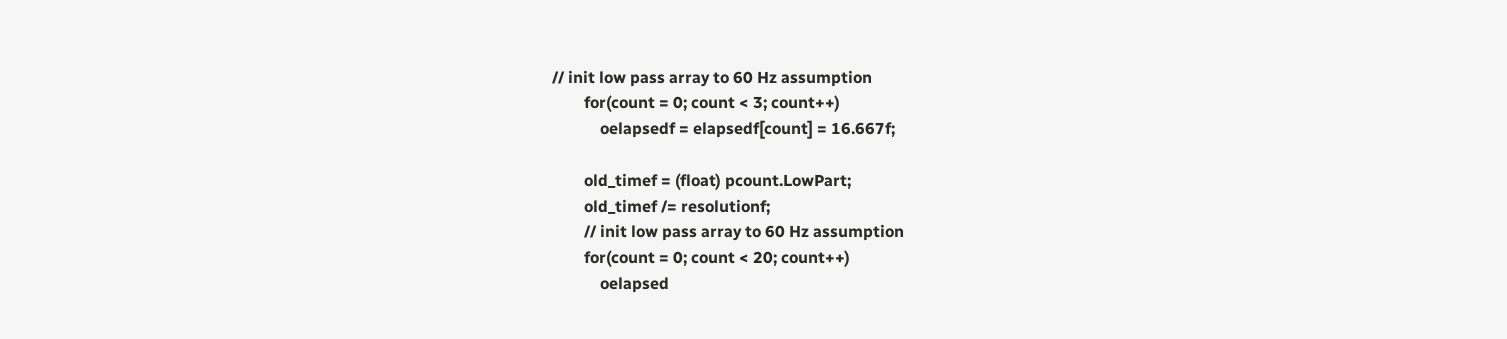// init low pass array to 60 Hz assumption
        for(count = 0; count < 3; count++)
            oelapsedf = elapsedf[count] = 16.667f;

        old_timef = (float) pcount.LowPart;
        old_timef /= resolutionf;
        // init low pass array to 60 Hz assumption
        for(count = 0; count < 20; count++)
            oelapsed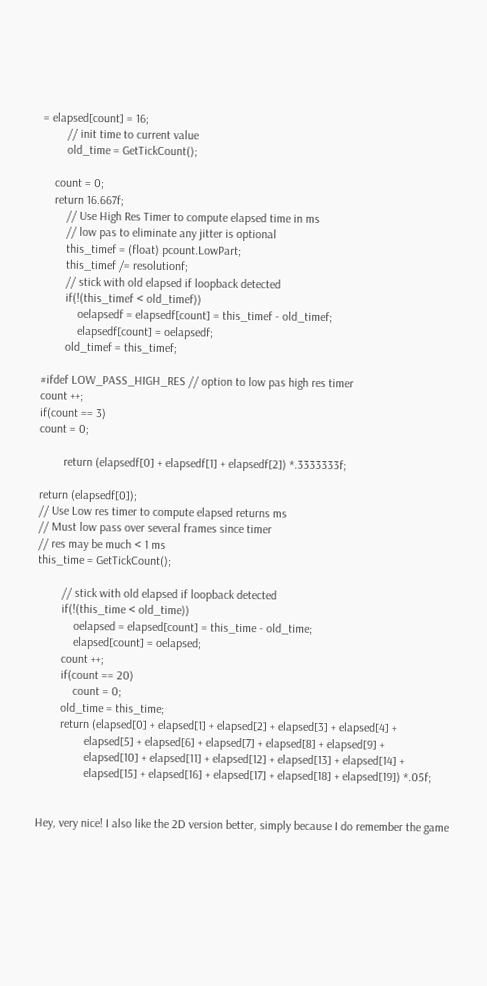= elapsed[count] = 16;
        // init time to current value
        old_time = GetTickCount();

    count = 0;
    return 16.667f;
        // Use High Res Timer to compute elapsed time in ms
        // low pas to eliminate any jitter is optional
        this_timef = (float) pcount.LowPart;
        this_timef /= resolutionf;
        // stick with old elapsed if loopback detected
        if(!(this_timef < old_timef))
            oelapsedf = elapsedf[count] = this_timef - old_timef;
            elapsedf[count] = oelapsedf;
        old_timef = this_timef;

#ifdef LOW_PASS_HIGH_RES // option to low pas high res timer
count ++;
if(count == 3)
count = 0;

        return (elapsedf[0] + elapsedf[1] + elapsedf[2]) *.3333333f;

return (elapsedf[0]);
// Use Low res timer to compute elapsed returns ms
// Must low pass over several frames since timer
// res may be much < 1 ms
this_time = GetTickCount();

        // stick with old elapsed if loopback detected
        if(!(this_time < old_time))
            oelapsed = elapsed[count] = this_time - old_time;
            elapsed[count] = oelapsed;
        count ++;
        if(count == 20)
            count = 0;
        old_time = this_time;
        return (elapsed[0] + elapsed[1] + elapsed[2] + elapsed[3] + elapsed[4] +
                elapsed[5] + elapsed[6] + elapsed[7] + elapsed[8] + elapsed[9] +
                elapsed[10] + elapsed[11] + elapsed[12] + elapsed[13] + elapsed[14] +
                elapsed[15] + elapsed[16] + elapsed[17] + elapsed[18] + elapsed[19]) *.05f;


Hey, very nice! I also like the 2D version better, simply because I do remember the game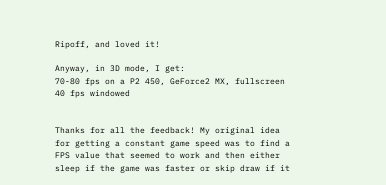Ripoff, and loved it!

Anyway, in 3D mode, I get:
70-80 fps on a P2 450, GeForce2 MX, fullscreen
40 fps windowed


Thanks for all the feedback! My original idea for getting a constant game speed was to find a FPS value that seemed to work and then either sleep if the game was faster or skip draw if it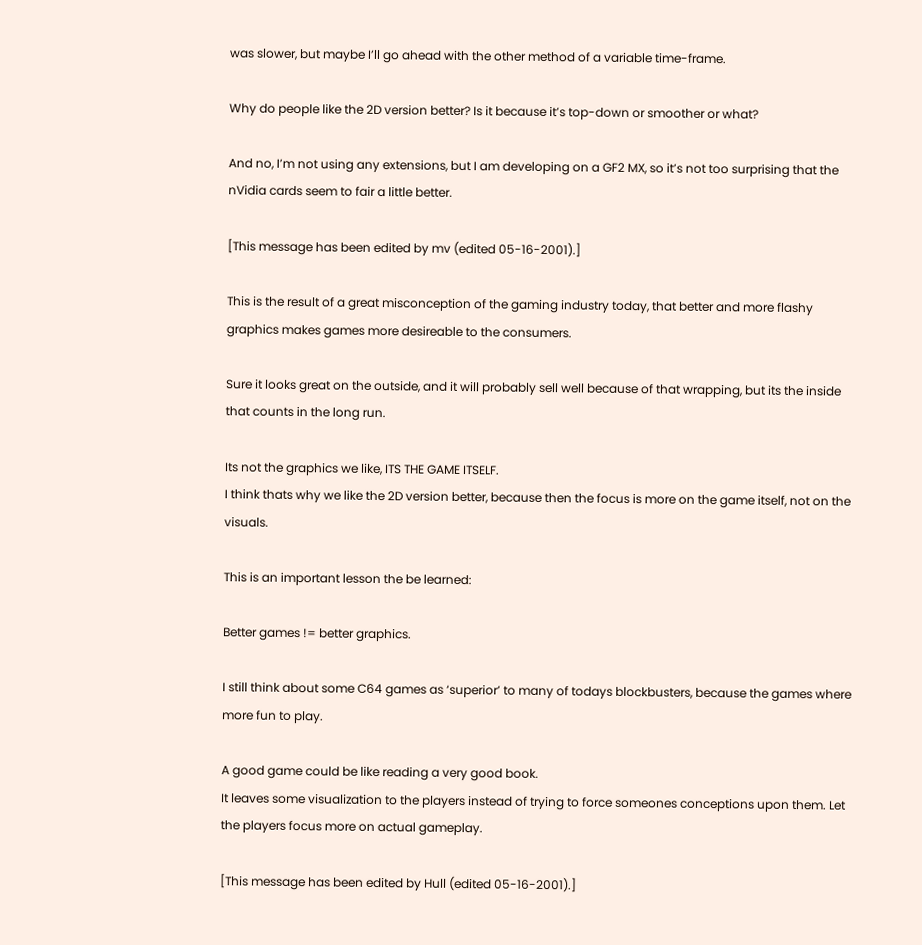was slower, but maybe I’ll go ahead with the other method of a variable time-frame.

Why do people like the 2D version better? Is it because it’s top-down or smoother or what?

And no, I’m not using any extensions, but I am developing on a GF2 MX, so it’s not too surprising that the nVidia cards seem to fair a little better.

[This message has been edited by mv (edited 05-16-2001).]

This is the result of a great misconception of the gaming industry today, that better and more flashy graphics makes games more desireable to the consumers.

Sure it looks great on the outside, and it will probably sell well because of that wrapping, but its the inside that counts in the long run.

Its not the graphics we like, ITS THE GAME ITSELF.
I think thats why we like the 2D version better, because then the focus is more on the game itself, not on the visuals.

This is an important lesson the be learned:

Better games != better graphics.

I still think about some C64 games as ‘superior’ to many of todays blockbusters, because the games where more fun to play.

A good game could be like reading a very good book.
It leaves some visualization to the players instead of trying to force someones conceptions upon them. Let the players focus more on actual gameplay.

[This message has been edited by Hull (edited 05-16-2001).]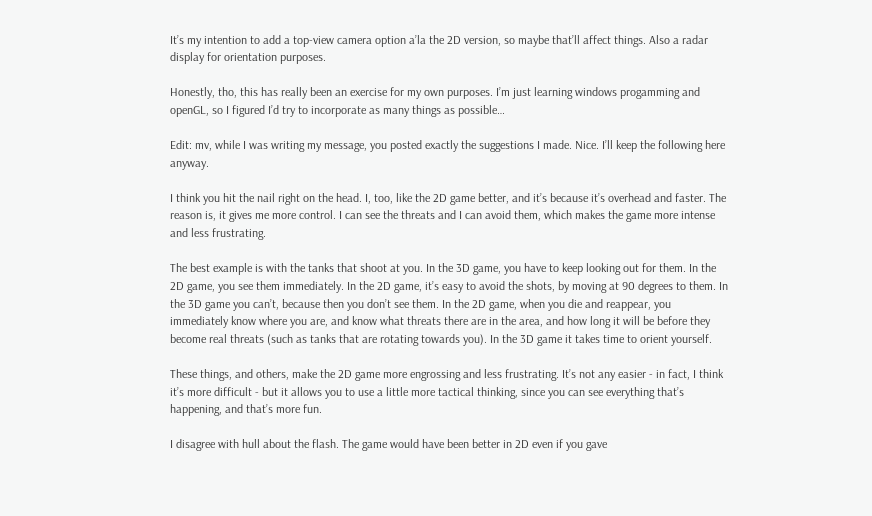It’s my intention to add a top-view camera option a’la the 2D version, so maybe that’ll affect things. Also a radar display for orientation purposes.

Honestly, tho, this has really been an exercise for my own purposes. I’m just learning windows progamming and openGL, so I figured I’d try to incorporate as many things as possible…

Edit: mv, while I was writing my message, you posted exactly the suggestions I made. Nice. I’ll keep the following here anyway.

I think you hit the nail right on the head. I, too, like the 2D game better, and it’s because it’s overhead and faster. The reason is, it gives me more control. I can see the threats and I can avoid them, which makes the game more intense and less frustrating.

The best example is with the tanks that shoot at you. In the 3D game, you have to keep looking out for them. In the 2D game, you see them immediately. In the 2D game, it’s easy to avoid the shots, by moving at 90 degrees to them. In the 3D game you can’t, because then you don’t see them. In the 2D game, when you die and reappear, you immediately know where you are, and know what threats there are in the area, and how long it will be before they become real threats (such as tanks that are rotating towards you). In the 3D game it takes time to orient yourself.

These things, and others, make the 2D game more engrossing and less frustrating. It’s not any easier - in fact, I think it’s more difficult - but it allows you to use a little more tactical thinking, since you can see everything that’s happening, and that’s more fun.

I disagree with hull about the flash. The game would have been better in 2D even if you gave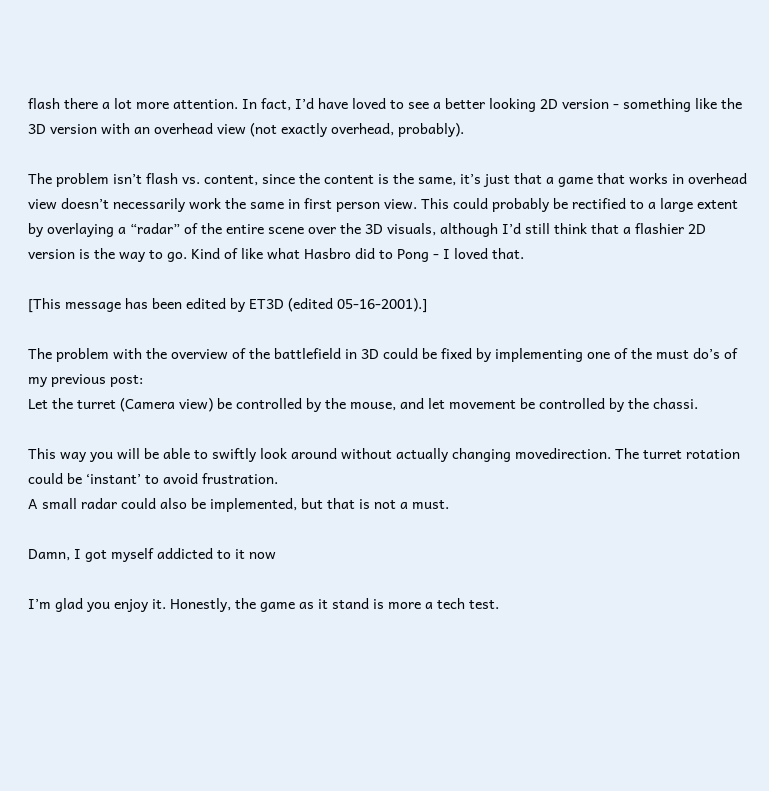flash there a lot more attention. In fact, I’d have loved to see a better looking 2D version - something like the 3D version with an overhead view (not exactly overhead, probably).

The problem isn’t flash vs. content, since the content is the same, it’s just that a game that works in overhead view doesn’t necessarily work the same in first person view. This could probably be rectified to a large extent by overlaying a “radar” of the entire scene over the 3D visuals, although I’d still think that a flashier 2D version is the way to go. Kind of like what Hasbro did to Pong - I loved that.

[This message has been edited by ET3D (edited 05-16-2001).]

The problem with the overview of the battlefield in 3D could be fixed by implementing one of the must do’s of my previous post:
Let the turret (Camera view) be controlled by the mouse, and let movement be controlled by the chassi.

This way you will be able to swiftly look around without actually changing movedirection. The turret rotation could be ‘instant’ to avoid frustration.
A small radar could also be implemented, but that is not a must.

Damn, I got myself addicted to it now

I’m glad you enjoy it. Honestly, the game as it stand is more a tech test.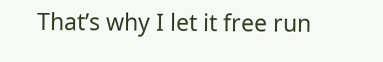That’s why I let it free run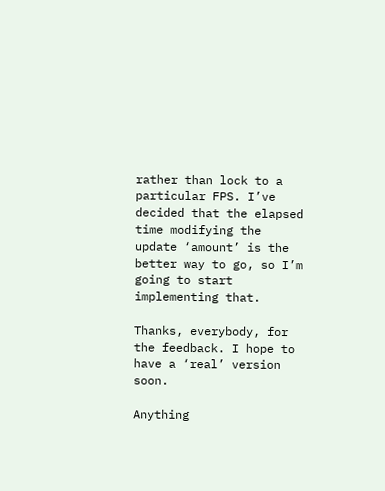rather than lock to a particular FPS. I’ve decided that the elapsed time modifying the update ‘amount’ is the better way to go, so I’m going to start implementing that.

Thanks, everybody, for the feedback. I hope to have a ‘real’ version soon.

Anything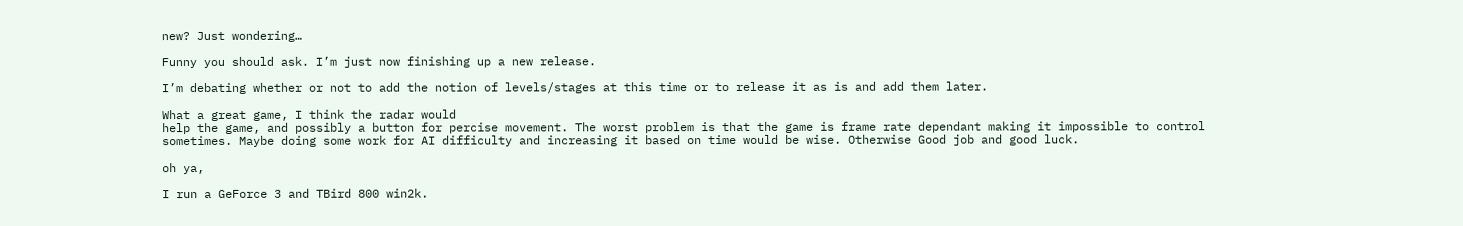new? Just wondering…

Funny you should ask. I’m just now finishing up a new release.

I’m debating whether or not to add the notion of levels/stages at this time or to release it as is and add them later.

What a great game, I think the radar would
help the game, and possibly a button for percise movement. The worst problem is that the game is frame rate dependant making it impossible to control sometimes. Maybe doing some work for AI difficulty and increasing it based on time would be wise. Otherwise Good job and good luck.

oh ya,

I run a GeForce 3 and TBird 800 win2k.